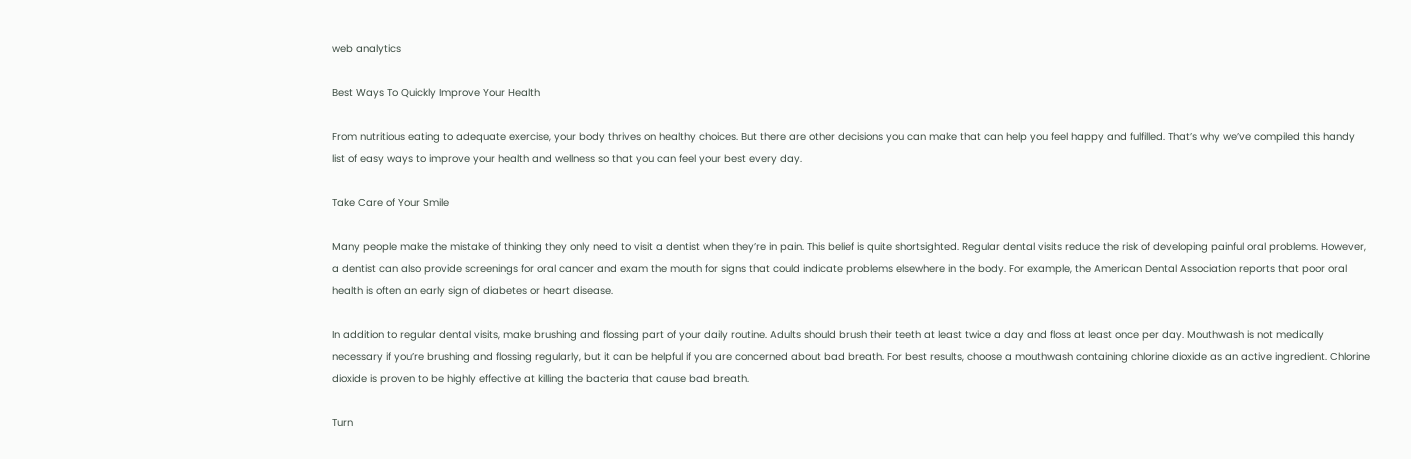web analytics

Best Ways To Quickly Improve Your Health

From nutritious eating to adequate exercise, your body thrives on healthy choices. But there are other decisions you can make that can help you feel happy and fulfilled. That’s why we’ve compiled this handy list of easy ways to improve your health and wellness so that you can feel your best every day.

Take Care of Your Smile

Many people make the mistake of thinking they only need to visit a dentist when they’re in pain. This belief is quite shortsighted. Regular dental visits reduce the risk of developing painful oral problems. However, a dentist can also provide screenings for oral cancer and exam the mouth for signs that could indicate problems elsewhere in the body. For example, the American Dental Association reports that poor oral health is often an early sign of diabetes or heart disease.

In addition to regular dental visits, make brushing and flossing part of your daily routine. Adults should brush their teeth at least twice a day and floss at least once per day. Mouthwash is not medically necessary if you’re brushing and flossing regularly, but it can be helpful if you are concerned about bad breath. For best results, choose a mouthwash containing chlorine dioxide as an active ingredient. Chlorine dioxide is proven to be highly effective at killing the bacteria that cause bad breath.

Turn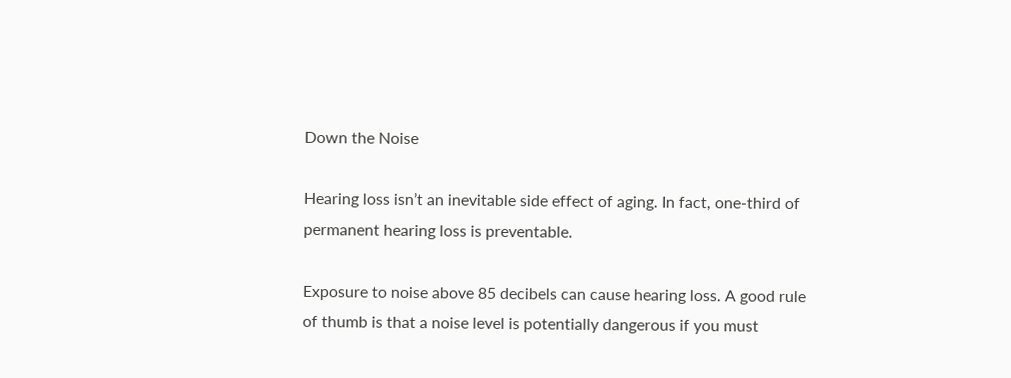Down the Noise

Hearing loss isn’t an inevitable side effect of aging. In fact, one-third of permanent hearing loss is preventable.

Exposure to noise above 85 decibels can cause hearing loss. A good rule of thumb is that a noise level is potentially dangerous if you must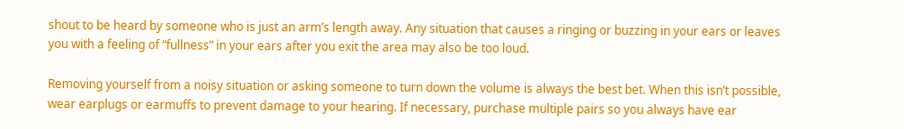shout to be heard by someone who is just an arm’s length away. Any situation that causes a ringing or buzzing in your ears or leaves you with a feeling of “fullness” in your ears after you exit the area may also be too loud.

Removing yourself from a noisy situation or asking someone to turn down the volume is always the best bet. When this isn’t possible, wear earplugs or earmuffs to prevent damage to your hearing. If necessary, purchase multiple pairs so you always have ear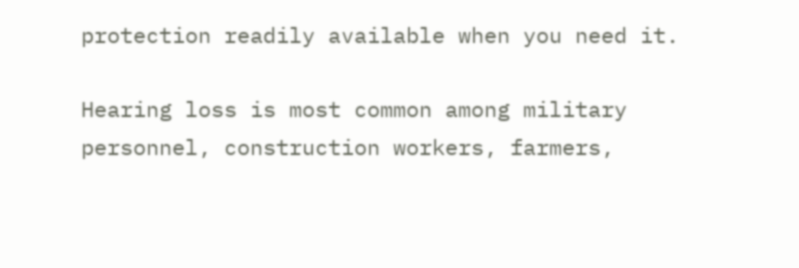protection readily available when you need it.

Hearing loss is most common among military personnel, construction workers, farmers,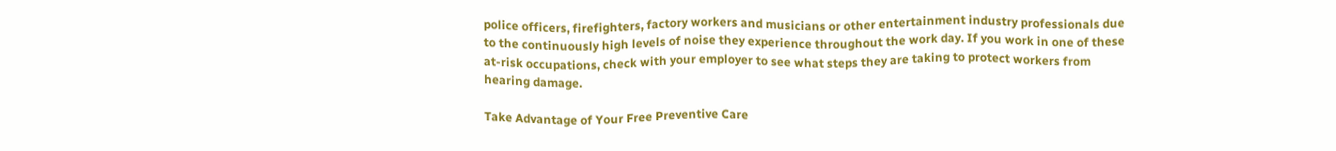police officers, firefighters, factory workers and musicians or other entertainment industry professionals due to the continuously high levels of noise they experience throughout the work day. If you work in one of these at-risk occupations, check with your employer to see what steps they are taking to protect workers from hearing damage.

Take Advantage of Your Free Preventive Care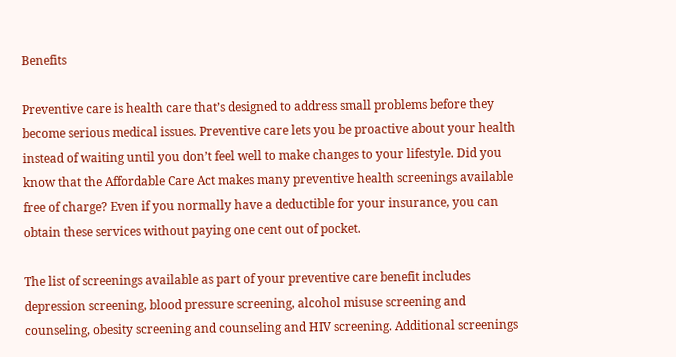Benefits

Preventive care is health care that’s designed to address small problems before they become serious medical issues. Preventive care lets you be proactive about your health instead of waiting until you don’t feel well to make changes to your lifestyle. Did you know that the Affordable Care Act makes many preventive health screenings available free of charge? Even if you normally have a deductible for your insurance, you can obtain these services without paying one cent out of pocket.

The list of screenings available as part of your preventive care benefit includes depression screening, blood pressure screening, alcohol misuse screening and counseling, obesity screening and counseling and HIV screening. Additional screenings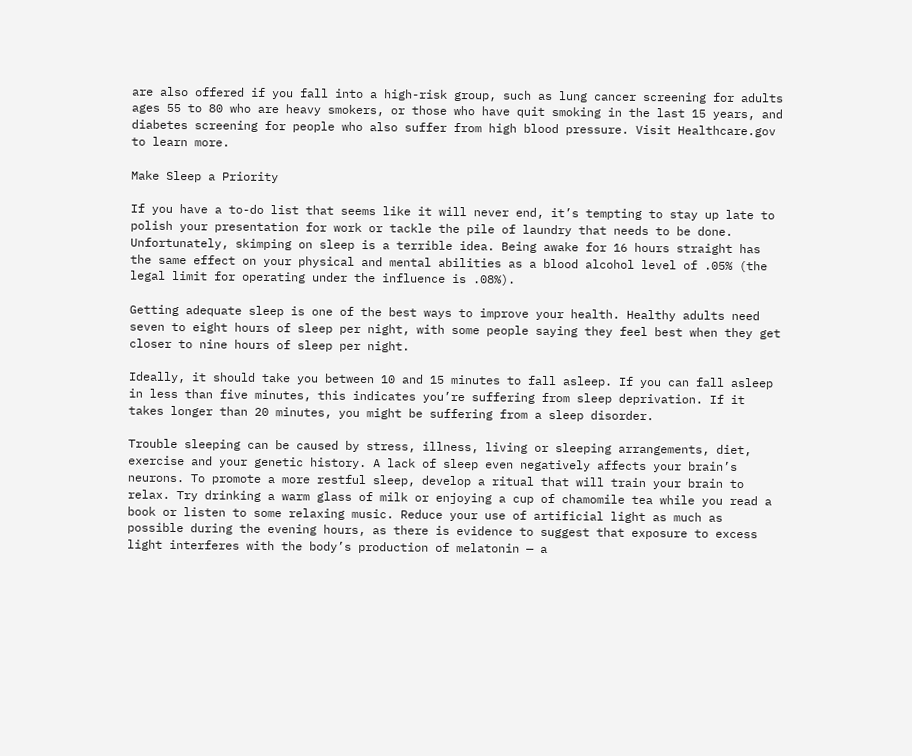are also offered if you fall into a high-risk group, such as lung cancer screening for adults ages 55 to 80 who are heavy smokers, or those who have quit smoking in the last 15 years, and diabetes screening for people who also suffer from high blood pressure. Visit Healthcare.gov to learn more.

Make Sleep a Priority

If you have a to-do list that seems like it will never end, it’s tempting to stay up late to polish your presentation for work or tackle the pile of laundry that needs to be done. Unfortunately, skimping on sleep is a terrible idea. Being awake for 16 hours straight has the same effect on your physical and mental abilities as a blood alcohol level of .05% (the legal limit for operating under the influence is .08%).

Getting adequate sleep is one of the best ways to improve your health. Healthy adults need seven to eight hours of sleep per night, with some people saying they feel best when they get closer to nine hours of sleep per night.

Ideally, it should take you between 10 and 15 minutes to fall asleep. If you can fall asleep in less than five minutes, this indicates you’re suffering from sleep deprivation. If it takes longer than 20 minutes, you might be suffering from a sleep disorder.

Trouble sleeping can be caused by stress, illness, living or sleeping arrangements, diet, exercise and your genetic history. A lack of sleep even negatively affects your brain’s neurons. To promote a more restful sleep, develop a ritual that will train your brain to relax. Try drinking a warm glass of milk or enjoying a cup of chamomile tea while you read a book or listen to some relaxing music. Reduce your use of artificial light as much as possible during the evening hours, as there is evidence to suggest that exposure to excess light interferes with the body’s production of melatonin — a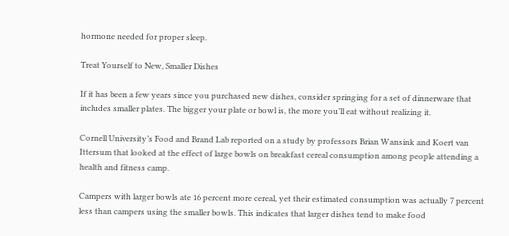hormone needed for proper sleep.

Treat Yourself to New, Smaller Dishes

If it has been a few years since you purchased new dishes, consider springing for a set of dinnerware that includes smaller plates. The bigger your plate or bowl is, the more you’ll eat without realizing it.

Cornell University’s Food and Brand Lab reported on a study by professors Brian Wansink and Koert van Ittersum that looked at the effect of large bowls on breakfast cereal consumption among people attending a health and fitness camp.

Campers with larger bowls ate 16 percent more cereal, yet their estimated consumption was actually 7 percent less than campers using the smaller bowls. This indicates that larger dishes tend to make food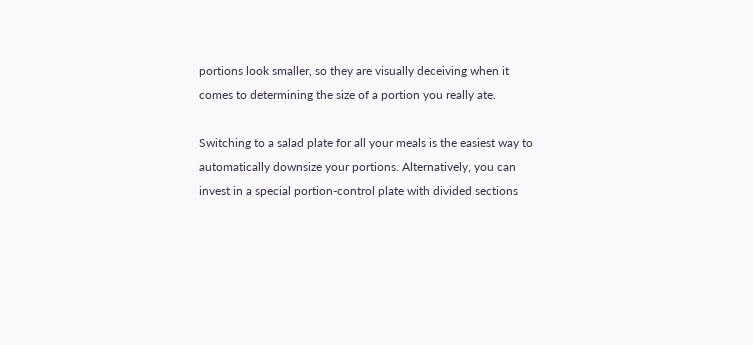portions look smaller, so they are visually deceiving when it comes to determining the size of a portion you really ate.

Switching to a salad plate for all your meals is the easiest way to automatically downsize your portions. Alternatively, you can invest in a special portion-control plate with divided sections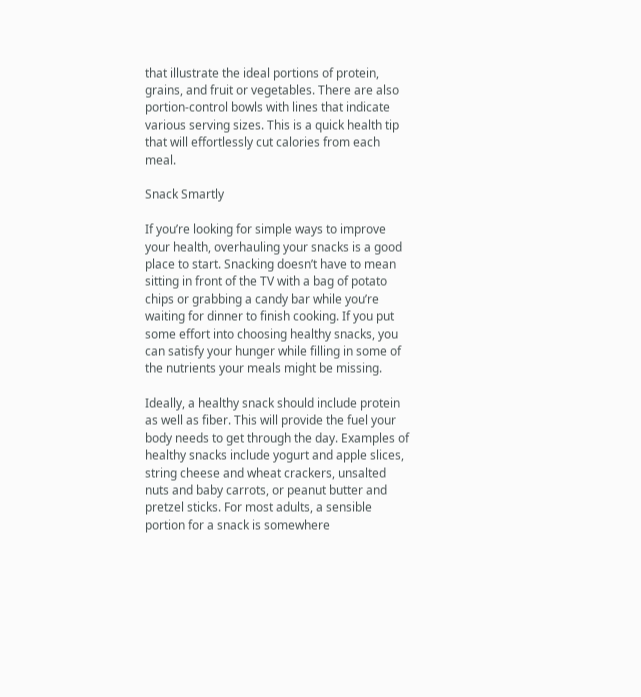that illustrate the ideal portions of protein, grains, and fruit or vegetables. There are also portion-control bowls with lines that indicate various serving sizes. This is a quick health tip that will effortlessly cut calories from each meal.

Snack Smartly

If you’re looking for simple ways to improve your health, overhauling your snacks is a good place to start. Snacking doesn’t have to mean sitting in front of the TV with a bag of potato chips or grabbing a candy bar while you’re waiting for dinner to finish cooking. If you put some effort into choosing healthy snacks, you can satisfy your hunger while filling in some of the nutrients your meals might be missing.

Ideally, a healthy snack should include protein as well as fiber. This will provide the fuel your body needs to get through the day. Examples of healthy snacks include yogurt and apple slices, string cheese and wheat crackers, unsalted nuts and baby carrots, or peanut butter and pretzel sticks. For most adults, a sensible portion for a snack is somewhere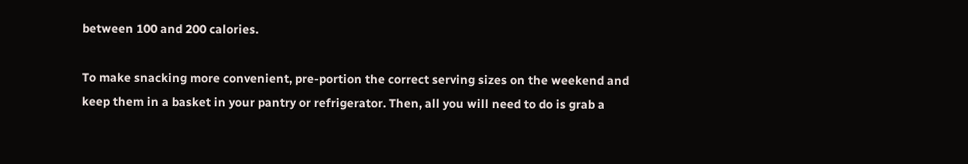between 100 and 200 calories.

To make snacking more convenient, pre-portion the correct serving sizes on the weekend and keep them in a basket in your pantry or refrigerator. Then, all you will need to do is grab a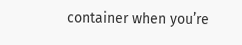container when you’re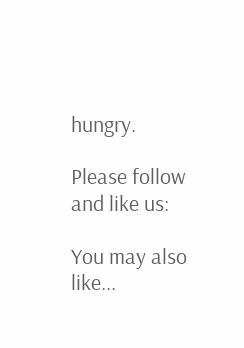hungry.

Please follow and like us:

You may also like...